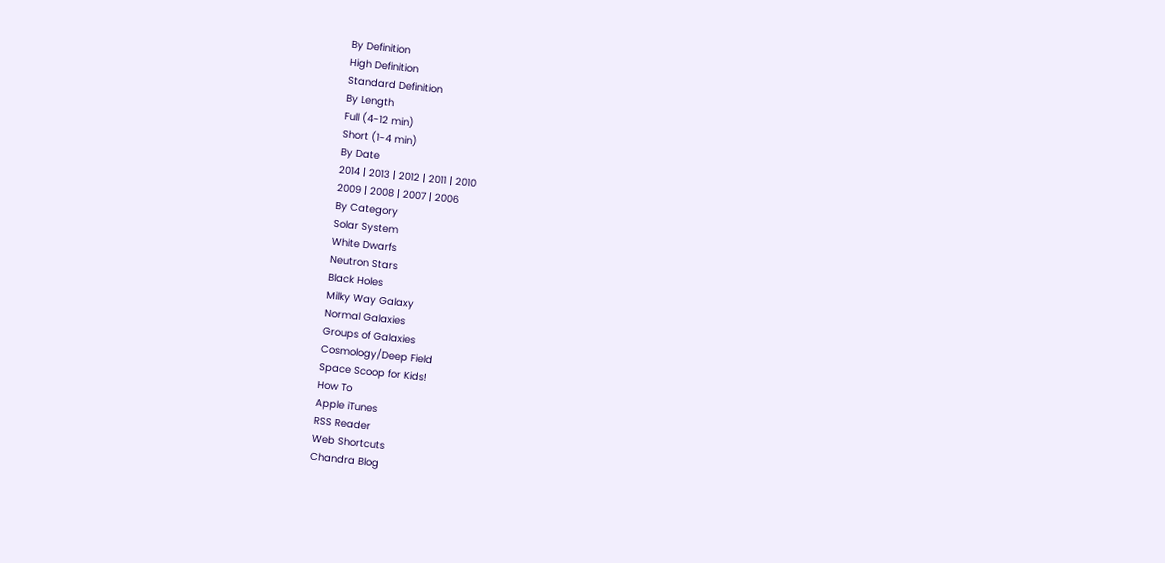By Definition
High Definition
Standard Definition
By Length
Full (4-12 min)
Short (1-4 min)
By Date
2014 | 2013 | 2012 | 2011 | 2010
2009 | 2008 | 2007 | 2006
By Category
Solar System
White Dwarfs
Neutron Stars
Black Holes
Milky Way Galaxy
Normal Galaxies
Groups of Galaxies
Cosmology/Deep Field
Space Scoop for Kids!
How To
Apple iTunes
RSS Reader
Web Shortcuts
Chandra Blog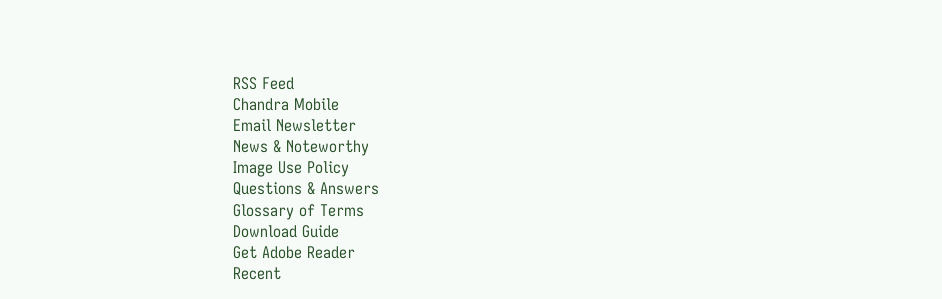RSS Feed
Chandra Mobile
Email Newsletter
News & Noteworthy
Image Use Policy
Questions & Answers
Glossary of Terms
Download Guide
Get Adobe Reader
Recent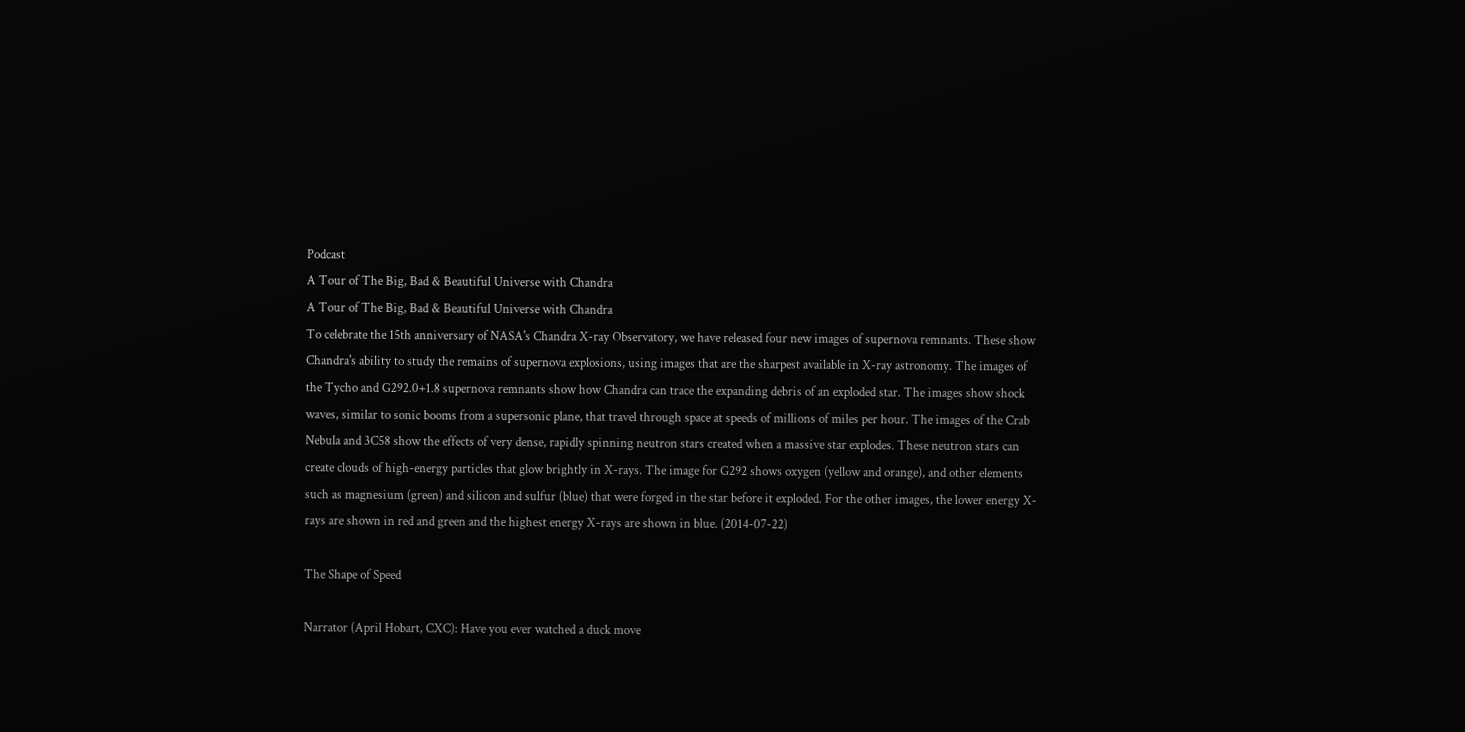Podcast
A Tour of The Big, Bad & Beautiful Universe with Chandra
A Tour of The Big, Bad & Beautiful Universe with Chandra
To celebrate the 15th anniversary of NASA's Chandra X-ray Observatory, we have released four new images of supernova remnants. These show Chandra's ability to study the remains of supernova explosions, using images that are the sharpest available in X-ray astronomy. The images of the Tycho and G292.0+1.8 supernova remnants show how Chandra can trace the expanding debris of an exploded star. The images show shock waves, similar to sonic booms from a supersonic plane, that travel through space at speeds of millions of miles per hour. The images of the Crab Nebula and 3C58 show the effects of very dense, rapidly spinning neutron stars created when a massive star explodes. These neutron stars can create clouds of high-energy particles that glow brightly in X-rays. The image for G292 shows oxygen (yellow and orange), and other elements such as magnesium (green) and silicon and sulfur (blue) that were forged in the star before it exploded. For the other images, the lower energy X-rays are shown in red and green and the highest energy X-rays are shown in blue. (2014-07-22)

The Shape of Speed

Narrator (April Hobart, CXC): Have you ever watched a duck move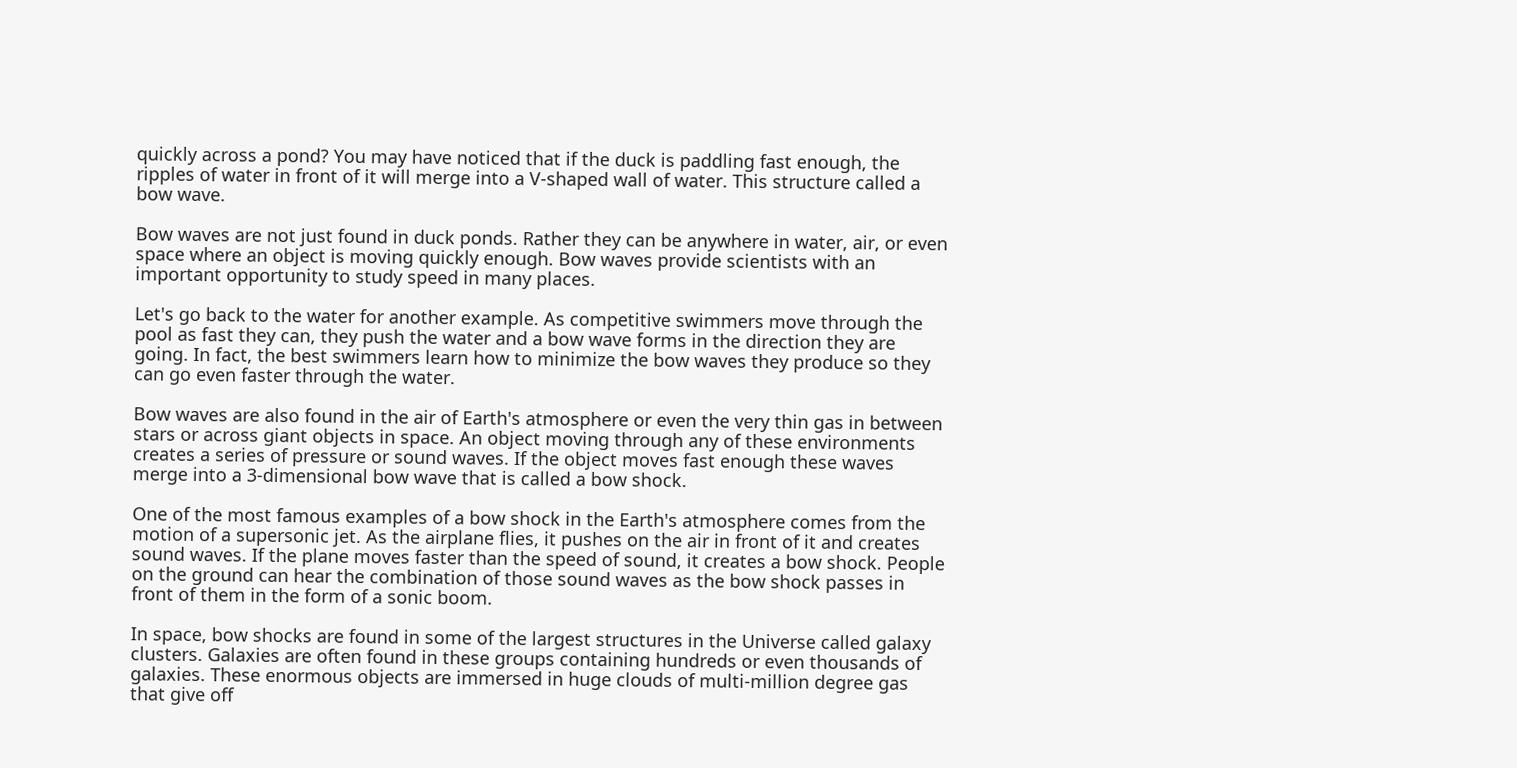quickly across a pond? You may have noticed that if the duck is paddling fast enough, the ripples of water in front of it will merge into a V-shaped wall of water. This structure called a bow wave.

Bow waves are not just found in duck ponds. Rather they can be anywhere in water, air, or even space where an object is moving quickly enough. Bow waves provide scientists with an important opportunity to study speed in many places.

Let's go back to the water for another example. As competitive swimmers move through the pool as fast they can, they push the water and a bow wave forms in the direction they are going. In fact, the best swimmers learn how to minimize the bow waves they produce so they can go even faster through the water.

Bow waves are also found in the air of Earth's atmosphere or even the very thin gas in between stars or across giant objects in space. An object moving through any of these environments creates a series of pressure or sound waves. If the object moves fast enough these waves merge into a 3-dimensional bow wave that is called a bow shock.

One of the most famous examples of a bow shock in the Earth's atmosphere comes from the motion of a supersonic jet. As the airplane flies, it pushes on the air in front of it and creates sound waves. If the plane moves faster than the speed of sound, it creates a bow shock. People on the ground can hear the combination of those sound waves as the bow shock passes in front of them in the form of a sonic boom.

In space, bow shocks are found in some of the largest structures in the Universe called galaxy clusters. Galaxies are often found in these groups containing hundreds or even thousands of galaxies. These enormous objects are immersed in huge clouds of multi-million degree gas that give off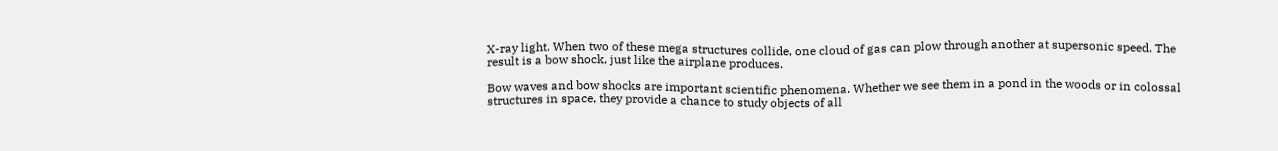X-ray light. When two of these mega structures collide, one cloud of gas can plow through another at supersonic speed. The result is a bow shock, just like the airplane produces.

Bow waves and bow shocks are important scientific phenomena. Whether we see them in a pond in the woods or in colossal structures in space, they provide a chance to study objects of all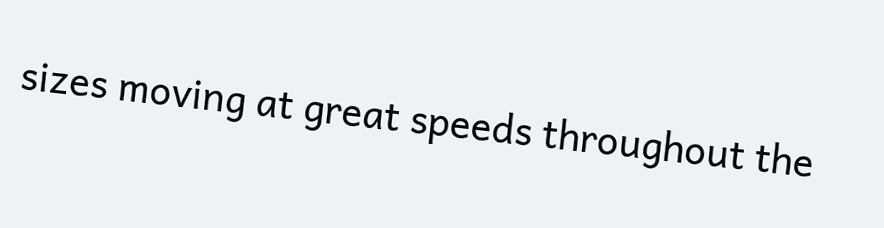sizes moving at great speeds throughout the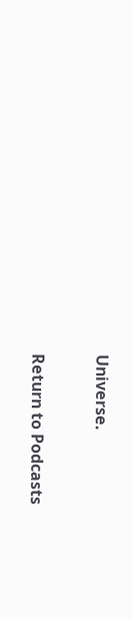Universe.

Return to Podcasts